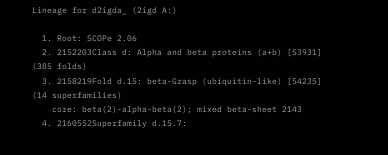Lineage for d2igda_ (2igd A:)

  1. Root: SCOPe 2.06
  2. 2152203Class d: Alpha and beta proteins (a+b) [53931] (385 folds)
  3. 2158219Fold d.15: beta-Grasp (ubiquitin-like) [54235] (14 superfamilies)
    core: beta(2)-alpha-beta(2); mixed beta-sheet 2143
  4. 2160552Superfamily d.15.7: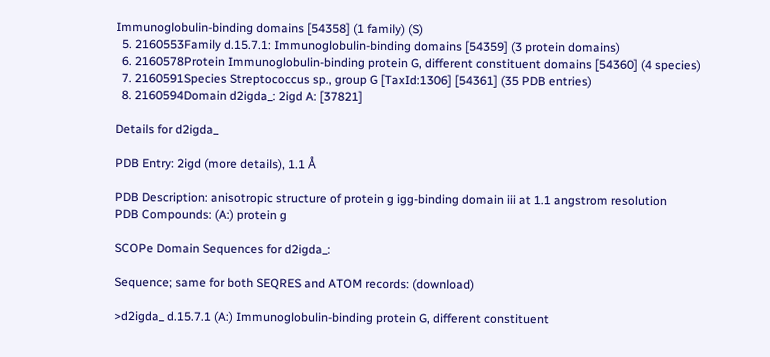Immunoglobulin-binding domains [54358] (1 family) (S)
  5. 2160553Family d.15.7.1: Immunoglobulin-binding domains [54359] (3 protein domains)
  6. 2160578Protein Immunoglobulin-binding protein G, different constituent domains [54360] (4 species)
  7. 2160591Species Streptococcus sp., group G [TaxId:1306] [54361] (35 PDB entries)
  8. 2160594Domain d2igda_: 2igd A: [37821]

Details for d2igda_

PDB Entry: 2igd (more details), 1.1 Å

PDB Description: anisotropic structure of protein g igg-binding domain iii at 1.1 angstrom resolution
PDB Compounds: (A:) protein g

SCOPe Domain Sequences for d2igda_:

Sequence; same for both SEQRES and ATOM records: (download)

>d2igda_ d.15.7.1 (A:) Immunoglobulin-binding protein G, different constituent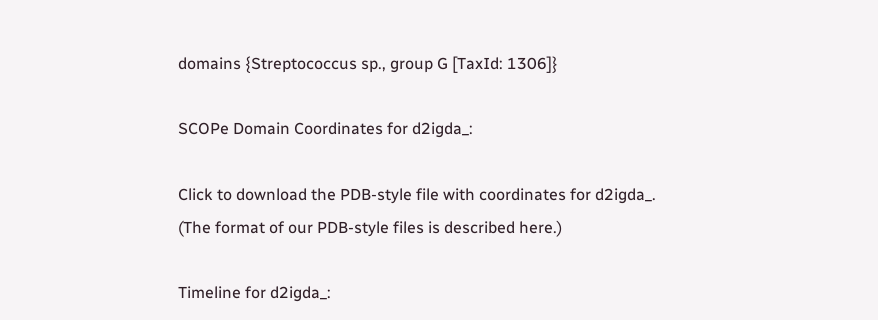domains {Streptococcus sp., group G [TaxId: 1306]}

SCOPe Domain Coordinates for d2igda_:

Click to download the PDB-style file with coordinates for d2igda_.
(The format of our PDB-style files is described here.)

Timeline for d2igda_: